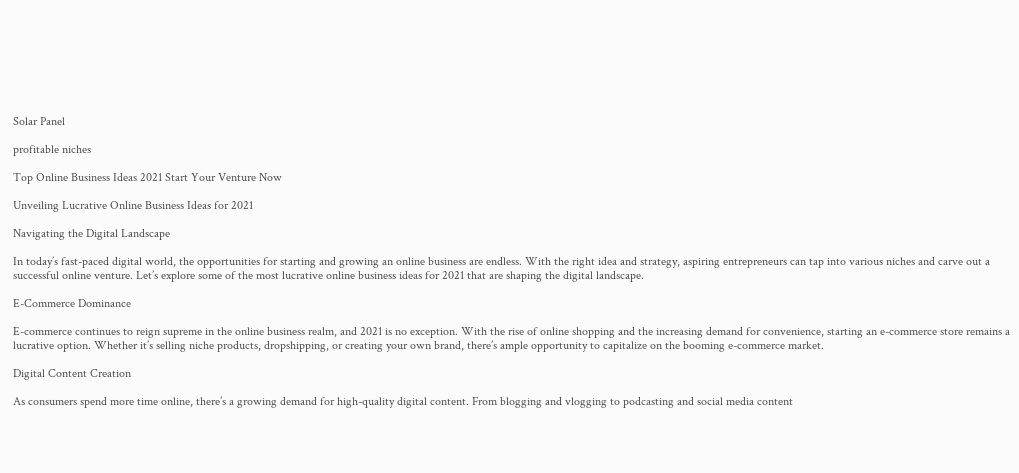Solar Panel

profitable niches

Top Online Business Ideas 2021 Start Your Venture Now

Unveiling Lucrative Online Business Ideas for 2021

Navigating the Digital Landscape

In today’s fast-paced digital world, the opportunities for starting and growing an online business are endless. With the right idea and strategy, aspiring entrepreneurs can tap into various niches and carve out a successful online venture. Let’s explore some of the most lucrative online business ideas for 2021 that are shaping the digital landscape.

E-Commerce Dominance

E-commerce continues to reign supreme in the online business realm, and 2021 is no exception. With the rise of online shopping and the increasing demand for convenience, starting an e-commerce store remains a lucrative option. Whether it’s selling niche products, dropshipping, or creating your own brand, there’s ample opportunity to capitalize on the booming e-commerce market.

Digital Content Creation

As consumers spend more time online, there’s a growing demand for high-quality digital content. From blogging and vlogging to podcasting and social media content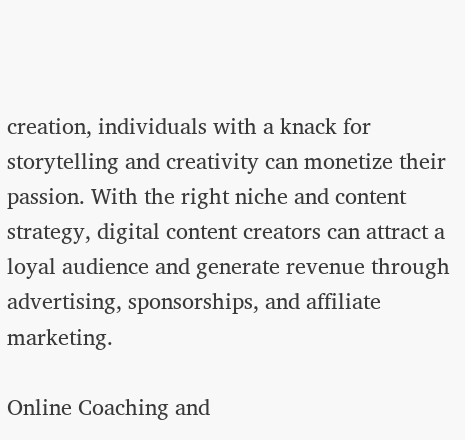creation, individuals with a knack for storytelling and creativity can monetize their passion. With the right niche and content strategy, digital content creators can attract a loyal audience and generate revenue through advertising, sponsorships, and affiliate marketing.

Online Coaching and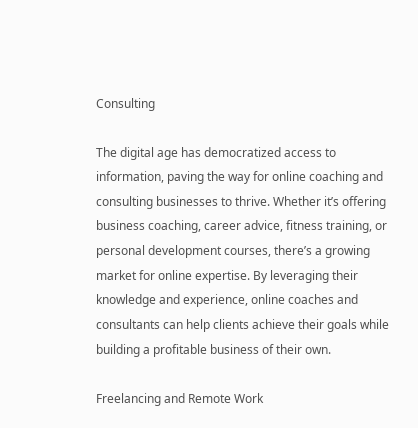Consulting

The digital age has democratized access to information, paving the way for online coaching and consulting businesses to thrive. Whether it’s offering business coaching, career advice, fitness training, or personal development courses, there’s a growing market for online expertise. By leveraging their knowledge and experience, online coaches and consultants can help clients achieve their goals while building a profitable business of their own.

Freelancing and Remote Work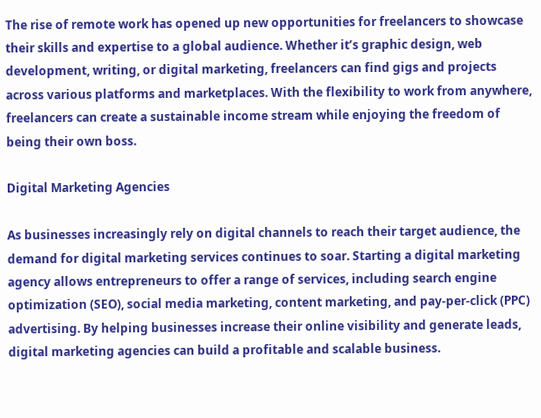The rise of remote work has opened up new opportunities for freelancers to showcase their skills and expertise to a global audience. Whether it’s graphic design, web development, writing, or digital marketing, freelancers can find gigs and projects across various platforms and marketplaces. With the flexibility to work from anywhere, freelancers can create a sustainable income stream while enjoying the freedom of being their own boss.

Digital Marketing Agencies

As businesses increasingly rely on digital channels to reach their target audience, the demand for digital marketing services continues to soar. Starting a digital marketing agency allows entrepreneurs to offer a range of services, including search engine optimization (SEO), social media marketing, content marketing, and pay-per-click (PPC) advertising. By helping businesses increase their online visibility and generate leads, digital marketing agencies can build a profitable and scalable business.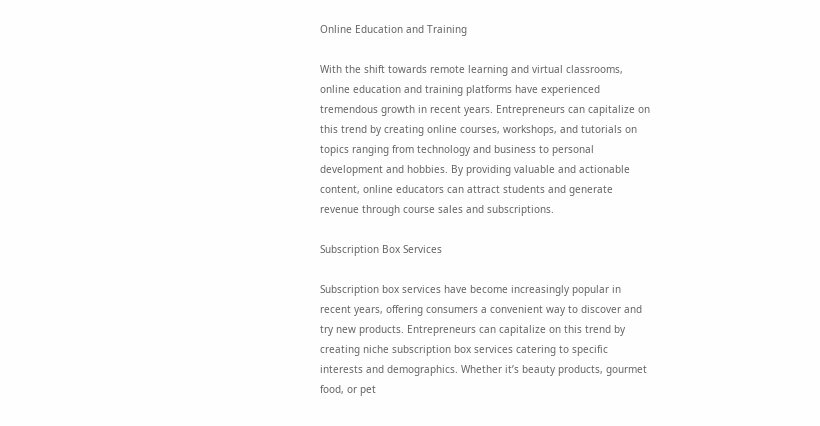Online Education and Training

With the shift towards remote learning and virtual classrooms, online education and training platforms have experienced tremendous growth in recent years. Entrepreneurs can capitalize on this trend by creating online courses, workshops, and tutorials on topics ranging from technology and business to personal development and hobbies. By providing valuable and actionable content, online educators can attract students and generate revenue through course sales and subscriptions.

Subscription Box Services

Subscription box services have become increasingly popular in recent years, offering consumers a convenient way to discover and try new products. Entrepreneurs can capitalize on this trend by creating niche subscription box services catering to specific interests and demographics. Whether it’s beauty products, gourmet food, or pet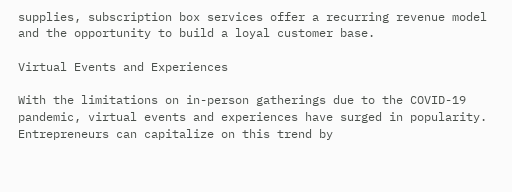supplies, subscription box services offer a recurring revenue model and the opportunity to build a loyal customer base.

Virtual Events and Experiences

With the limitations on in-person gatherings due to the COVID-19 pandemic, virtual events and experiences have surged in popularity. Entrepreneurs can capitalize on this trend by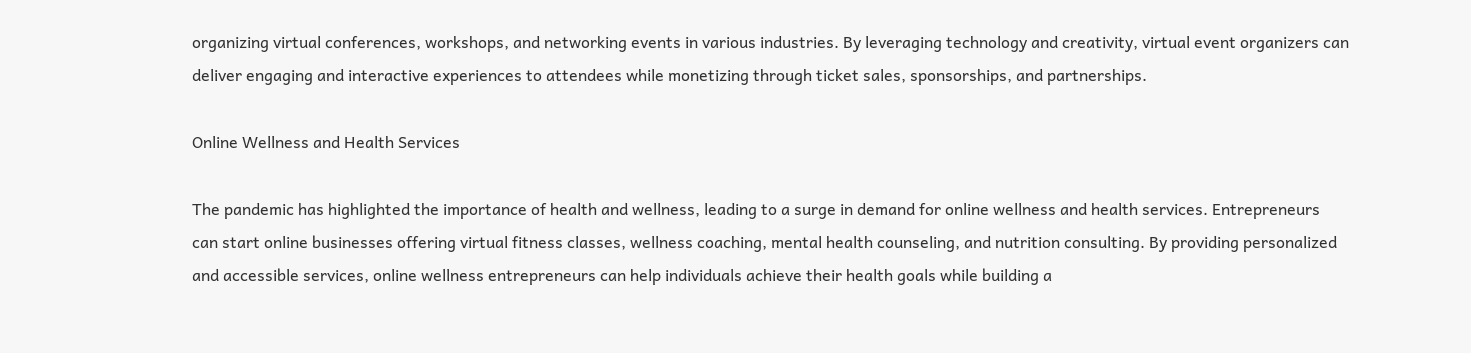organizing virtual conferences, workshops, and networking events in various industries. By leveraging technology and creativity, virtual event organizers can deliver engaging and interactive experiences to attendees while monetizing through ticket sales, sponsorships, and partnerships.

Online Wellness and Health Services

The pandemic has highlighted the importance of health and wellness, leading to a surge in demand for online wellness and health services. Entrepreneurs can start online businesses offering virtual fitness classes, wellness coaching, mental health counseling, and nutrition consulting. By providing personalized and accessible services, online wellness entrepreneurs can help individuals achieve their health goals while building a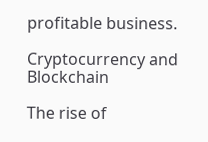profitable business.

Cryptocurrency and Blockchain

The rise of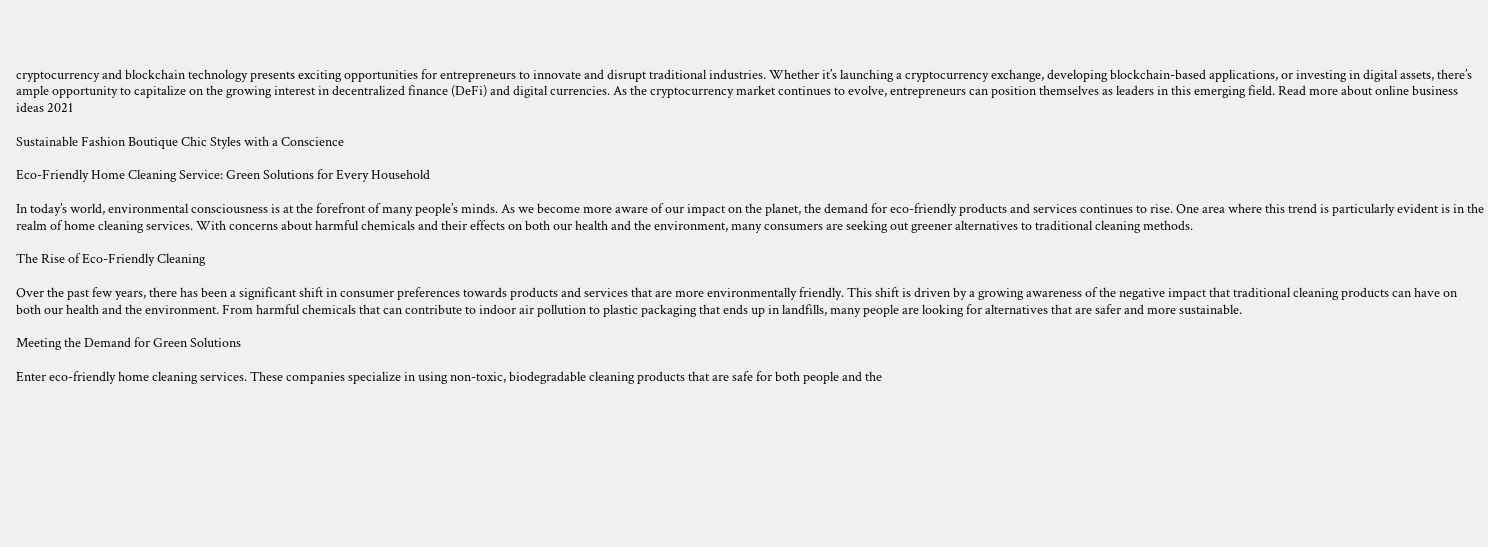cryptocurrency and blockchain technology presents exciting opportunities for entrepreneurs to innovate and disrupt traditional industries. Whether it’s launching a cryptocurrency exchange, developing blockchain-based applications, or investing in digital assets, there’s ample opportunity to capitalize on the growing interest in decentralized finance (DeFi) and digital currencies. As the cryptocurrency market continues to evolve, entrepreneurs can position themselves as leaders in this emerging field. Read more about online business ideas 2021

Sustainable Fashion Boutique Chic Styles with a Conscience

Eco-Friendly Home Cleaning Service: Green Solutions for Every Household

In today’s world, environmental consciousness is at the forefront of many people’s minds. As we become more aware of our impact on the planet, the demand for eco-friendly products and services continues to rise. One area where this trend is particularly evident is in the realm of home cleaning services. With concerns about harmful chemicals and their effects on both our health and the environment, many consumers are seeking out greener alternatives to traditional cleaning methods.

The Rise of Eco-Friendly Cleaning

Over the past few years, there has been a significant shift in consumer preferences towards products and services that are more environmentally friendly. This shift is driven by a growing awareness of the negative impact that traditional cleaning products can have on both our health and the environment. From harmful chemicals that can contribute to indoor air pollution to plastic packaging that ends up in landfills, many people are looking for alternatives that are safer and more sustainable.

Meeting the Demand for Green Solutions

Enter eco-friendly home cleaning services. These companies specialize in using non-toxic, biodegradable cleaning products that are safe for both people and the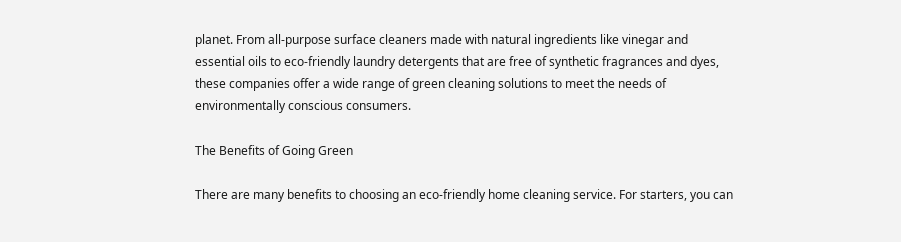planet. From all-purpose surface cleaners made with natural ingredients like vinegar and essential oils to eco-friendly laundry detergents that are free of synthetic fragrances and dyes, these companies offer a wide range of green cleaning solutions to meet the needs of environmentally conscious consumers.

The Benefits of Going Green

There are many benefits to choosing an eco-friendly home cleaning service. For starters, you can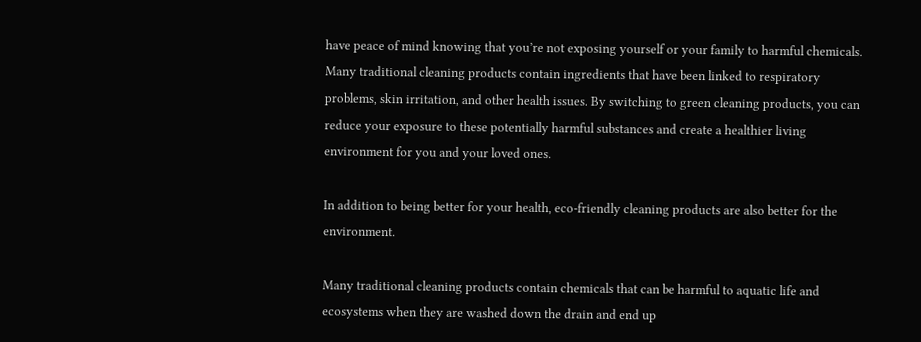have peace of mind knowing that you’re not exposing yourself or your family to harmful chemicals. Many traditional cleaning products contain ingredients that have been linked to respiratory problems, skin irritation, and other health issues. By switching to green cleaning products, you can reduce your exposure to these potentially harmful substances and create a healthier living environment for you and your loved ones.

In addition to being better for your health, eco-friendly cleaning products are also better for the environment.

Many traditional cleaning products contain chemicals that can be harmful to aquatic life and ecosystems when they are washed down the drain and end up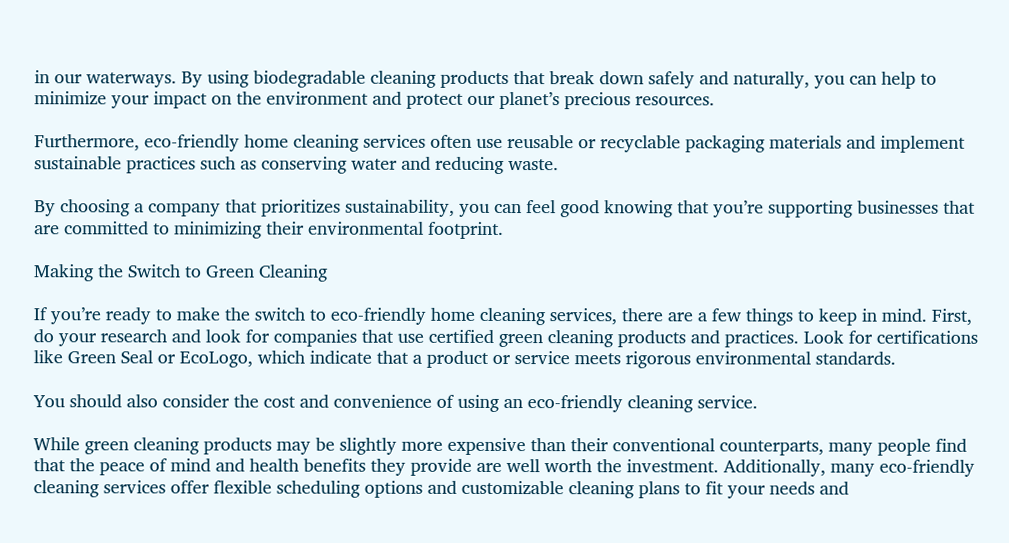in our waterways. By using biodegradable cleaning products that break down safely and naturally, you can help to minimize your impact on the environment and protect our planet’s precious resources.

Furthermore, eco-friendly home cleaning services often use reusable or recyclable packaging materials and implement sustainable practices such as conserving water and reducing waste.

By choosing a company that prioritizes sustainability, you can feel good knowing that you’re supporting businesses that are committed to minimizing their environmental footprint.

Making the Switch to Green Cleaning

If you’re ready to make the switch to eco-friendly home cleaning services, there are a few things to keep in mind. First, do your research and look for companies that use certified green cleaning products and practices. Look for certifications like Green Seal or EcoLogo, which indicate that a product or service meets rigorous environmental standards.

You should also consider the cost and convenience of using an eco-friendly cleaning service.

While green cleaning products may be slightly more expensive than their conventional counterparts, many people find that the peace of mind and health benefits they provide are well worth the investment. Additionally, many eco-friendly cleaning services offer flexible scheduling options and customizable cleaning plans to fit your needs and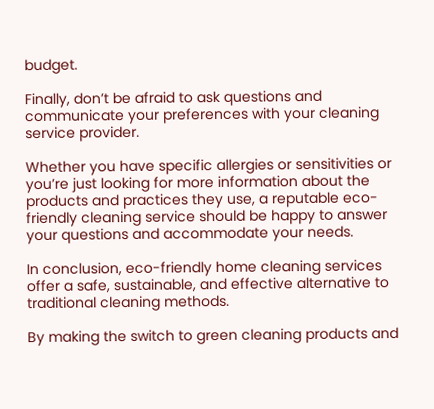budget.

Finally, don’t be afraid to ask questions and communicate your preferences with your cleaning service provider.

Whether you have specific allergies or sensitivities or you’re just looking for more information about the products and practices they use, a reputable eco-friendly cleaning service should be happy to answer your questions and accommodate your needs.

In conclusion, eco-friendly home cleaning services offer a safe, sustainable, and effective alternative to traditional cleaning methods.

By making the switch to green cleaning products and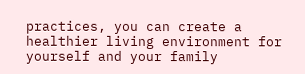practices, you can create a healthier living environment for yourself and your family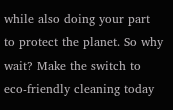while also doing your part to protect the planet. So why wait? Make the switch to eco-friendly cleaning today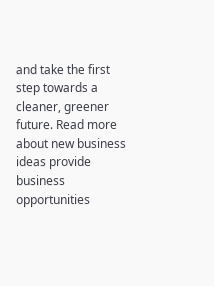and take the first step towards a cleaner, greener future. Read more about new business ideas provide business opportunities